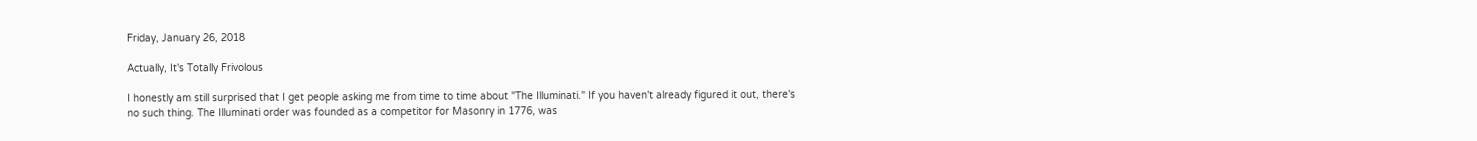Friday, January 26, 2018

Actually, It's Totally Frivolous

I honestly am still surprised that I get people asking me from time to time about "The Illuminati." If you haven't already figured it out, there's no such thing. The Illuminati order was founded as a competitor for Masonry in 1776, was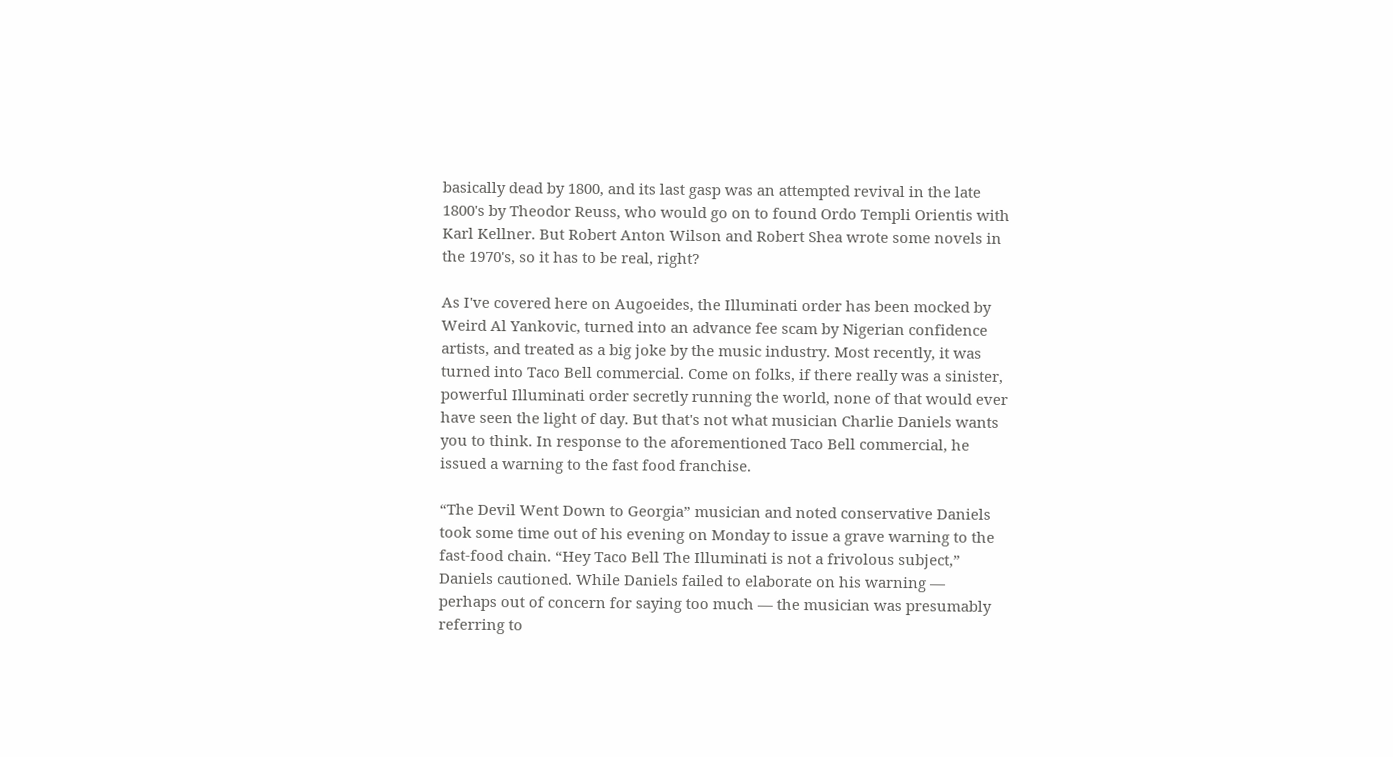basically dead by 1800, and its last gasp was an attempted revival in the late 1800's by Theodor Reuss, who would go on to found Ordo Templi Orientis with Karl Kellner. But Robert Anton Wilson and Robert Shea wrote some novels in the 1970's, so it has to be real, right?

As I've covered here on Augoeides, the Illuminati order has been mocked by Weird Al Yankovic, turned into an advance fee scam by Nigerian confidence artists, and treated as a big joke by the music industry. Most recently, it was turned into Taco Bell commercial. Come on folks, if there really was a sinister, powerful Illuminati order secretly running the world, none of that would ever have seen the light of day. But that's not what musician Charlie Daniels wants you to think. In response to the aforementioned Taco Bell commercial, he issued a warning to the fast food franchise.

“The Devil Went Down to Georgia” musician and noted conservative Daniels took some time out of his evening on Monday to issue a grave warning to the fast-food chain. “Hey Taco Bell The Illuminati is not a frivolous subject,” Daniels cautioned. While Daniels failed to elaborate on his warning — perhaps out of concern for saying too much — the musician was presumably referring to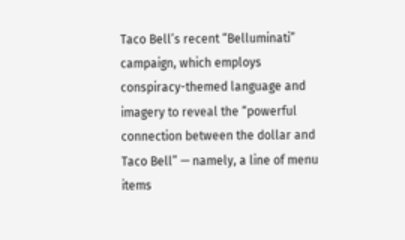Taco Bell’s recent “Belluminati” campaign, which employs conspiracy-themed language and imagery to reveal the “powerful connection between the dollar and Taco Bell” — namely, a line of menu items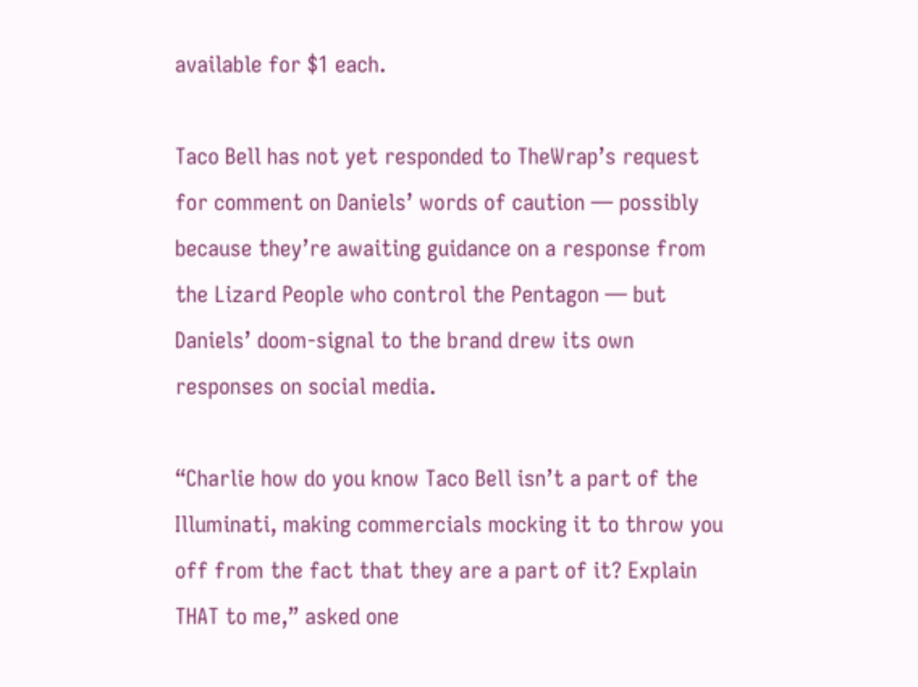available for $1 each.

Taco Bell has not yet responded to TheWrap’s request for comment on Daniels’ words of caution — possibly because they’re awaiting guidance on a response from the Lizard People who control the Pentagon — but Daniels’ doom-signal to the brand drew its own responses on social media.

“Charlie how do you know Taco Bell isn’t a part of the Illuminati, making commercials mocking it to throw you off from the fact that they are a part of it? Explain THAT to me,” asked one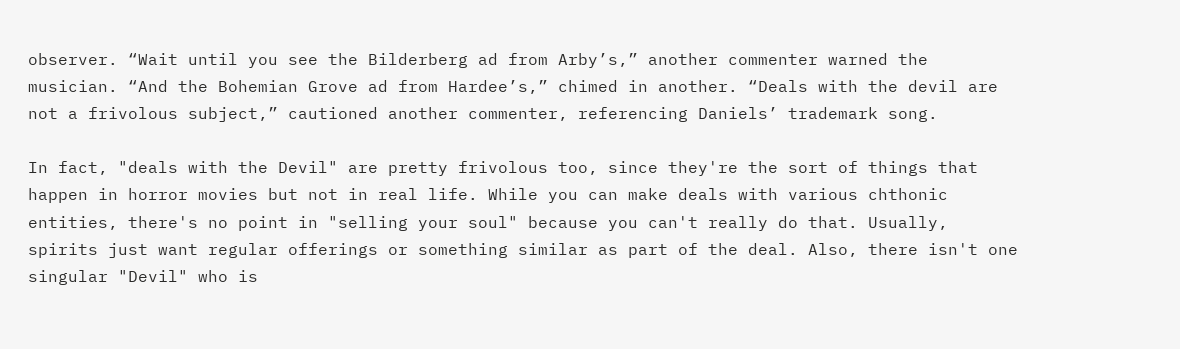observer. “Wait until you see the Bilderberg ad from Arby’s,” another commenter warned the musician. “And the Bohemian Grove ad from Hardee’s,” chimed in another. “Deals with the devil are not a frivolous subject,” cautioned another commenter, referencing Daniels’ trademark song.

In fact, "deals with the Devil" are pretty frivolous too, since they're the sort of things that happen in horror movies but not in real life. While you can make deals with various chthonic entities, there's no point in "selling your soul" because you can't really do that. Usually, spirits just want regular offerings or something similar as part of the deal. Also, there isn't one singular "Devil" who is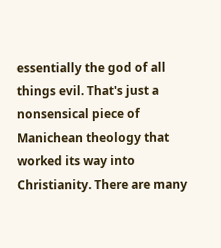essentially the god of all things evil. That's just a nonsensical piece of Manichean theology that worked its way into Christianity. There are many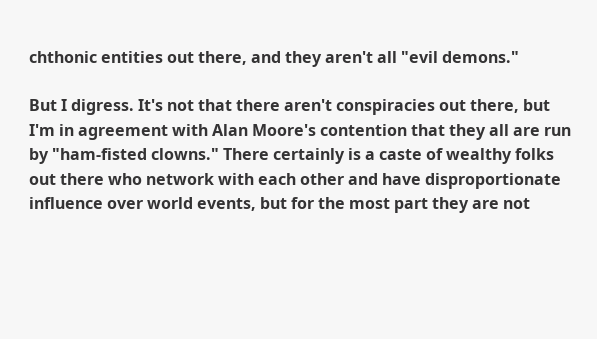chthonic entities out there, and they aren't all "evil demons."

But I digress. It's not that there aren't conspiracies out there, but I'm in agreement with Alan Moore's contention that they all are run by "ham-fisted clowns." There certainly is a caste of wealthy folks out there who network with each other and have disproportionate influence over world events, but for the most part they are not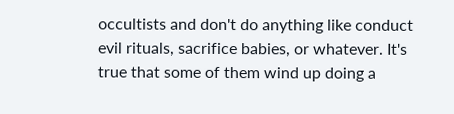occultists and don't do anything like conduct evil rituals, sacrifice babies, or whatever. It's true that some of them wind up doing a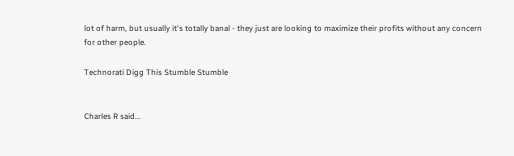lot of harm, but usually it's totally banal - they just are looking to maximize their profits without any concern for other people.

Technorati Digg This Stumble Stumble


Charles R said...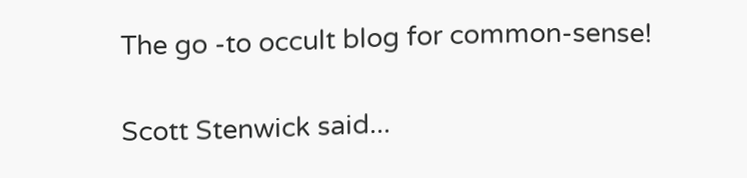The go -to occult blog for common-sense!

Scott Stenwick said...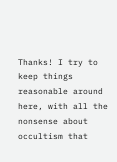Thanks! I try to keep things reasonable around here, with all the nonsense about occultism that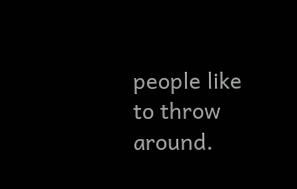people like to throw around.